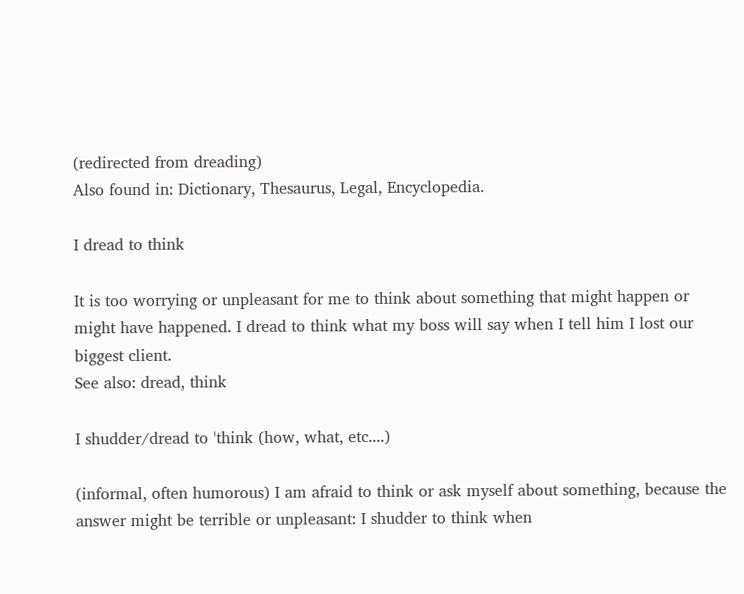(redirected from dreading)
Also found in: Dictionary, Thesaurus, Legal, Encyclopedia.

I dread to think

It is too worrying or unpleasant for me to think about something that might happen or might have happened. I dread to think what my boss will say when I tell him I lost our biggest client.
See also: dread, think

I shudder/dread to ˈthink (how, what, etc....)

(informal, often humorous) I am afraid to think or ask myself about something, because the answer might be terrible or unpleasant: I shudder to think when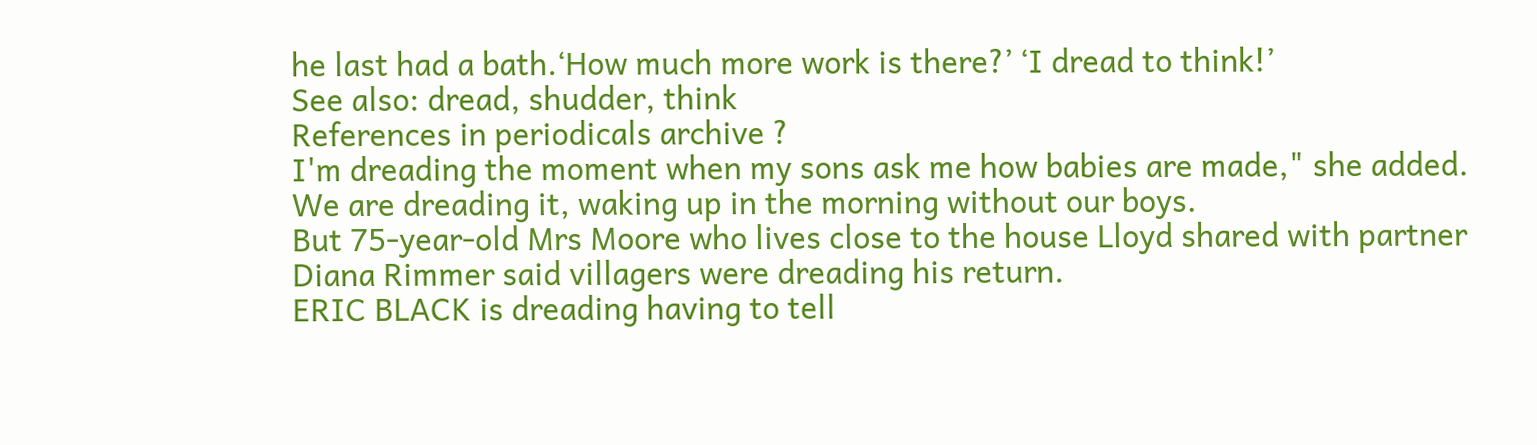he last had a bath.‘How much more work is there?’ ‘I dread to think!’
See also: dread, shudder, think
References in periodicals archive ?
I'm dreading the moment when my sons ask me how babies are made," she added.
We are dreading it, waking up in the morning without our boys.
But 75-year-old Mrs Moore who lives close to the house Lloyd shared with partner Diana Rimmer said villagers were dreading his return.
ERIC BLACK is dreading having to tell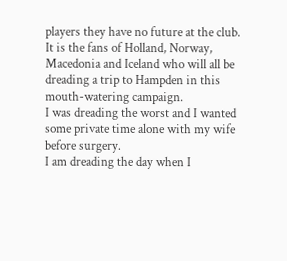players they have no future at the club.
It is the fans of Holland, Norway, Macedonia and Iceland who will all be dreading a trip to Hampden in this mouth-watering campaign.
I was dreading the worst and I wanted some private time alone with my wife before surgery.
I am dreading the day when I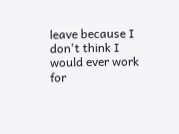leave because I don't think I would ever work for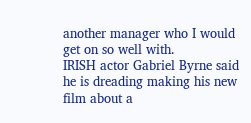another manager who I would get on so well with.
IRISH actor Gabriel Byrne said he is dreading making his new film about a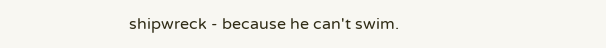shipwreck - because he can't swim.